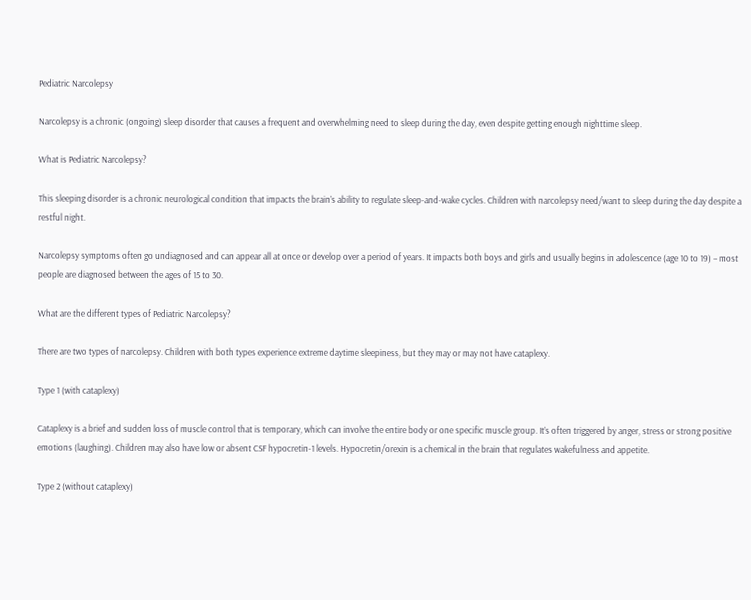Pediatric Narcolepsy

Narcolepsy is a chronic (ongoing) sleep disorder that causes a frequent and overwhelming need to sleep during the day, even despite getting enough nighttime sleep.

What is Pediatric Narcolepsy?

This sleeping disorder is a chronic neurological condition that impacts the brain’s ability to regulate sleep-and-wake cycles. Children with narcolepsy need/want to sleep during the day despite a restful night.

Narcolepsy symptoms often go undiagnosed and can appear all at once or develop over a period of years. It impacts both boys and girls and usually begins in adolescence (age 10 to 19) – most people are diagnosed between the ages of 15 to 30.

What are the different types of Pediatric Narcolepsy?

There are two types of narcolepsy. Children with both types experience extreme daytime sleepiness, but they may or may not have cataplexy.

Type 1 (with cataplexy)

Cataplexy is a brief and sudden loss of muscle control that is temporary, which can involve the entire body or one specific muscle group. It’s often triggered by anger, stress or strong positive emotions (laughing). Children may also have low or absent CSF hypocretin-1 levels. Hypocretin/orexin is a chemical in the brain that regulates wakefulness and appetite.

Type 2 (without cataplexy)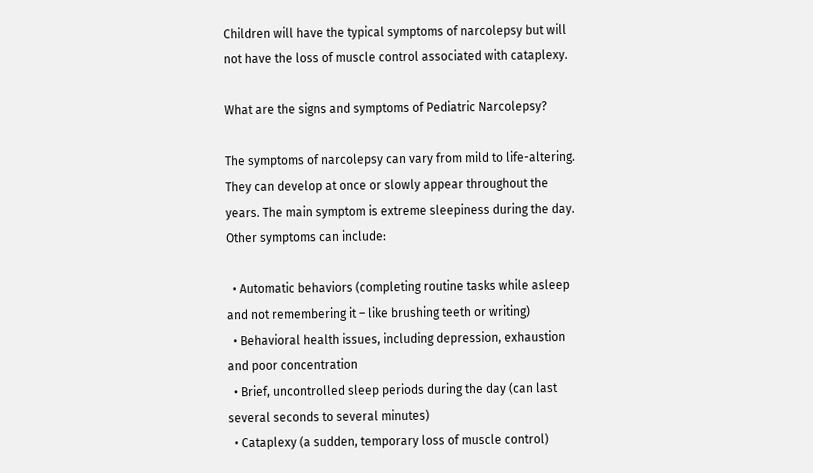Children will have the typical symptoms of narcolepsy but will not have the loss of muscle control associated with cataplexy.

What are the signs and symptoms of Pediatric Narcolepsy?

The symptoms of narcolepsy can vary from mild to life-altering. They can develop at once or slowly appear throughout the years. The main symptom is extreme sleepiness during the day. Other symptoms can include:

  • Automatic behaviors (completing routine tasks while asleep and not remembering it – like brushing teeth or writing)
  • Behavioral health issues, including depression, exhaustion and poor concentration
  • Brief, uncontrolled sleep periods during the day (can last several seconds to several minutes)
  • Cataplexy (a sudden, temporary loss of muscle control)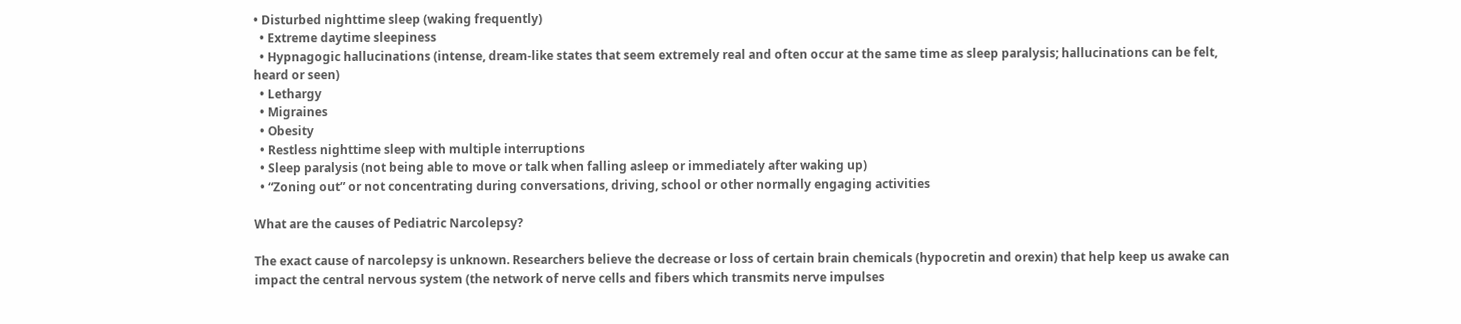• Disturbed nighttime sleep (waking frequently)
  • Extreme daytime sleepiness
  • Hypnagogic hallucinations (intense, dream-like states that seem extremely real and often occur at the same time as sleep paralysis; hallucinations can be felt, heard or seen)
  • Lethargy
  • Migraines
  • Obesity
  • Restless nighttime sleep with multiple interruptions
  • Sleep paralysis (not being able to move or talk when falling asleep or immediately after waking up)
  • “Zoning out” or not concentrating during conversations, driving, school or other normally engaging activities

What are the causes of Pediatric Narcolepsy?

The exact cause of narcolepsy is unknown. Researchers believe the decrease or loss of certain brain chemicals (hypocretin and orexin) that help keep us awake can impact the central nervous system (the network of nerve cells and fibers which transmits nerve impulses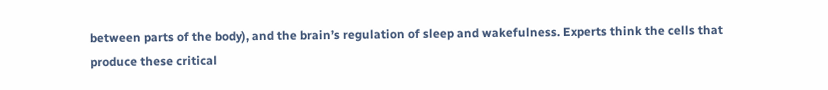between parts of the body), and the brain’s regulation of sleep and wakefulness. Experts think the cells that produce these critical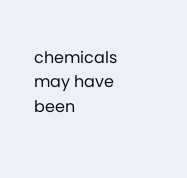chemicals may have been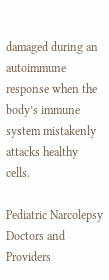damaged during an autoimmune response when the body’s immune system mistakenly attacks healthy cells.

Pediatric Narcolepsy Doctors and Providers